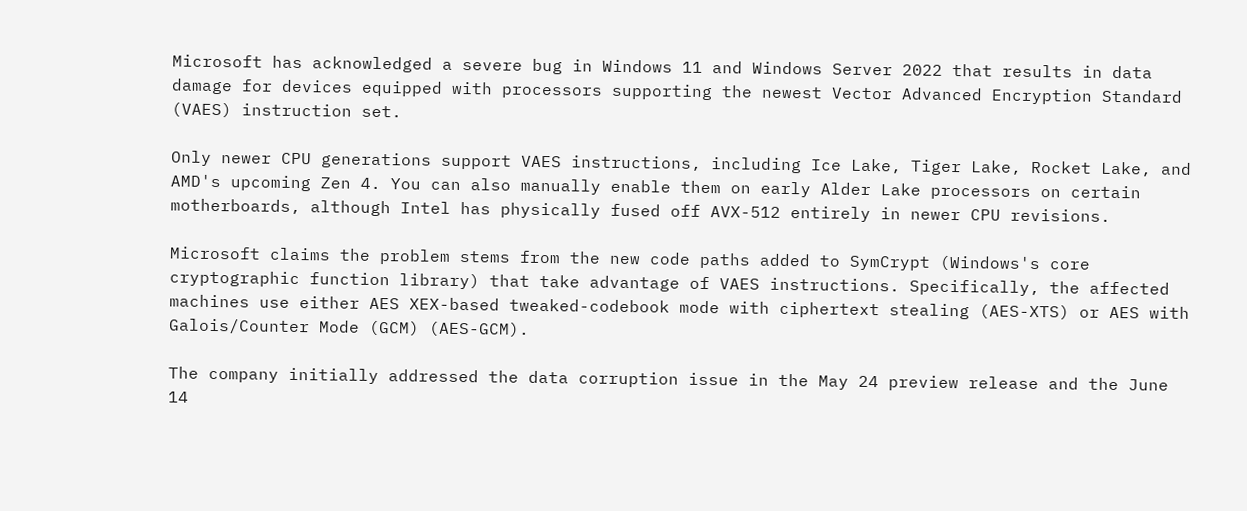Microsoft has acknowledged a severe bug in Windows 11 and Windows Server 2022 that results in data damage for devices equipped with processors supporting the newest Vector Advanced Encryption Standard (VAES) instruction set.

Only newer CPU generations support VAES instructions, including Ice Lake, Tiger Lake, Rocket Lake, and AMD's upcoming Zen 4. You can also manually enable them on early Alder Lake processors on certain motherboards, although Intel has physically fused off AVX-512 entirely in newer CPU revisions.

Microsoft claims the problem stems from the new code paths added to SymCrypt (Windows's core cryptographic function library) that take advantage of VAES instructions. Specifically, the affected machines use either AES XEX-based tweaked-codebook mode with ciphertext stealing (AES-XTS) or AES with Galois/Counter Mode (GCM) (AES-GCM).

The company initially addressed the data corruption issue in the May 24 preview release and the June 14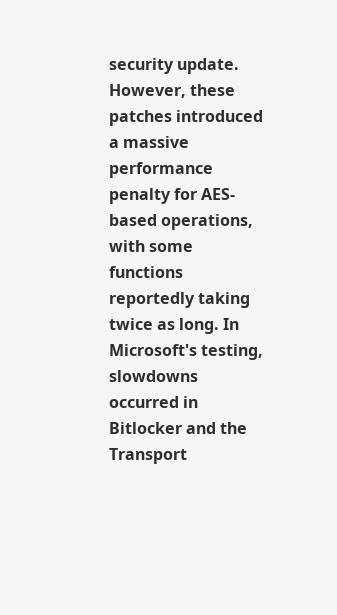security update. However, these patches introduced a massive performance penalty for AES-based operations, with some functions reportedly taking twice as long. In Microsoft's testing, slowdowns occurred in Bitlocker and the Transport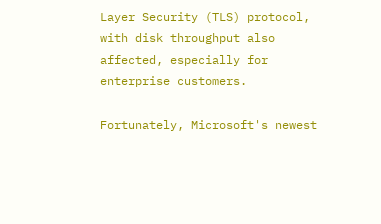Layer Security (TLS) protocol, with disk throughput also affected, especially for enterprise customers.

Fortunately, Microsoft's newest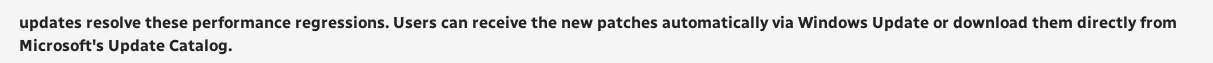updates resolve these performance regressions. Users can receive the new patches automatically via Windows Update or download them directly from Microsoft's Update Catalog.